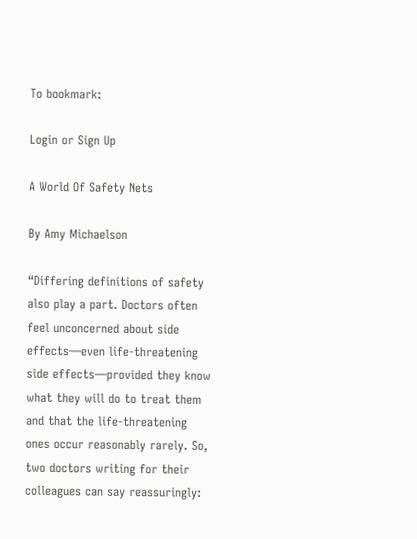To bookmark:

Login or Sign Up

A World Of Safety Nets

By Amy Michaelson

“Differing definitions of safety also play a part. Doctors often feel unconcerned about side effects—even life-threatening side effects—provided they know what they will do to treat them and that the life-threatening ones occur reasonably rarely. So, two doctors writing for their colleagues can say reassuringly: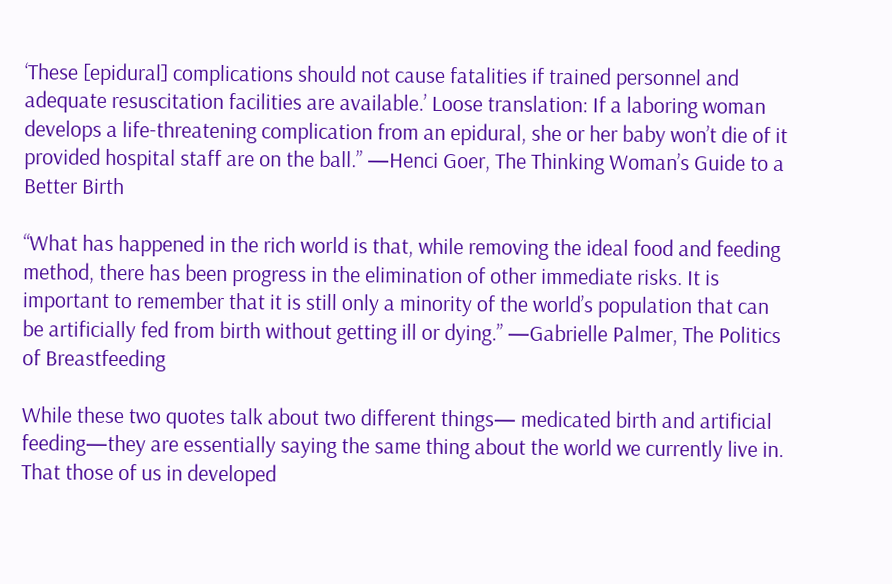‘These [epidural] complications should not cause fatalities if trained personnel and adequate resuscitation facilities are available.’ Loose translation: If a laboring woman develops a life-threatening complication from an epidural, she or her baby won’t die of it provided hospital staff are on the ball.” —Henci Goer, The Thinking Woman’s Guide to a Better Birth

“What has happened in the rich world is that, while removing the ideal food and feeding method, there has been progress in the elimination of other immediate risks. It is important to remember that it is still only a minority of the world’s population that can be artificially fed from birth without getting ill or dying.” —Gabrielle Palmer, The Politics of Breastfeeding

While these two quotes talk about two different things— medicated birth and artificial feeding—they are essentially saying the same thing about the world we currently live in. That those of us in developed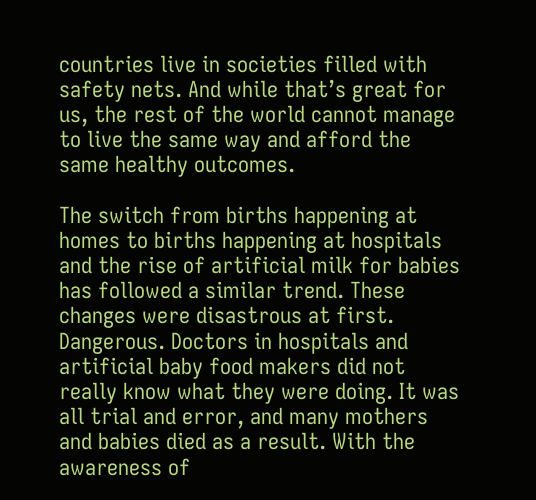countries live in societies filled with safety nets. And while that’s great for us, the rest of the world cannot manage to live the same way and afford the same healthy outcomes.

The switch from births happening at homes to births happening at hospitals and the rise of artificial milk for babies has followed a similar trend. These changes were disastrous at first. Dangerous. Doctors in hospitals and artificial baby food makers did not really know what they were doing. It was all trial and error, and many mothers and babies died as a result. With the awareness of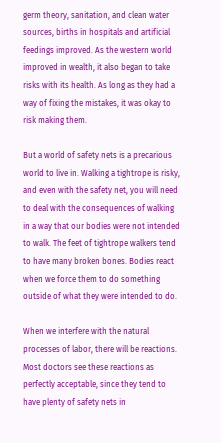germ theory, sanitation, and clean water sources, births in hospitals and artificial feedings improved. As the western world improved in wealth, it also began to take risks with its health. As long as they had a way of fixing the mistakes, it was okay to risk making them.

But a world of safety nets is a precarious world to live in. Walking a tightrope is risky, and even with the safety net, you will need to deal with the consequences of walking in a way that our bodies were not intended to walk. The feet of tightrope walkers tend to have many broken bones. Bodies react when we force them to do something outside of what they were intended to do.

When we interfere with the natural processes of labor, there will be reactions. Most doctors see these reactions as perfectly acceptable, since they tend to have plenty of safety nets in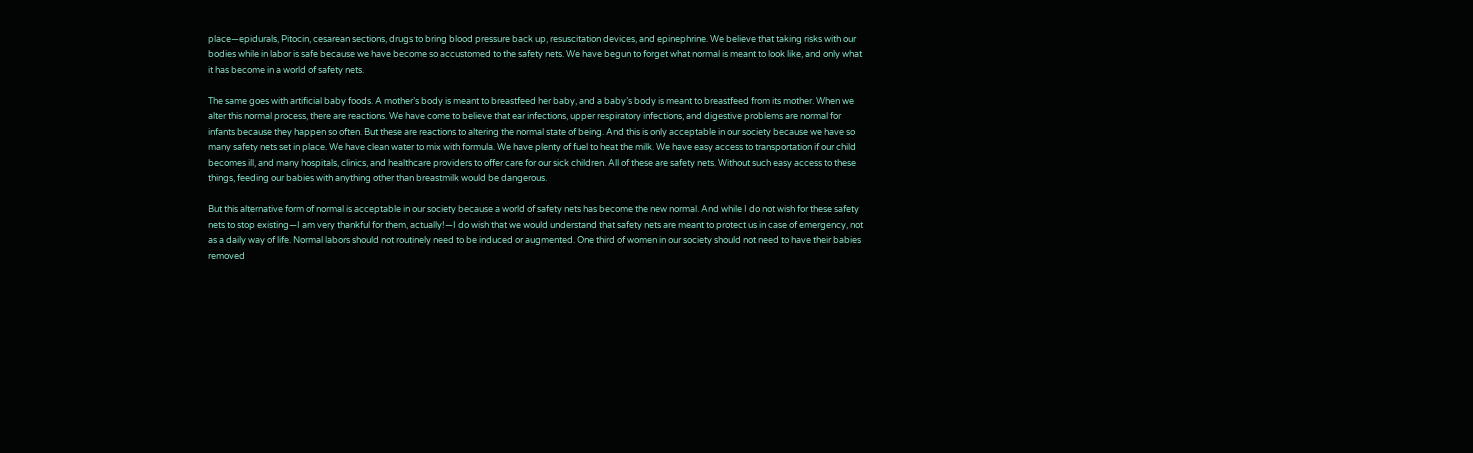place—epidurals, Pitocin, cesarean sections, drugs to bring blood pressure back up, resuscitation devices, and epinephrine. We believe that taking risks with our bodies while in labor is safe because we have become so accustomed to the safety nets. We have begun to forget what normal is meant to look like, and only what it has become in a world of safety nets.

The same goes with artificial baby foods. A mother’s body is meant to breastfeed her baby, and a baby’s body is meant to breastfeed from its mother. When we alter this normal process, there are reactions. We have come to believe that ear infections, upper respiratory infections, and digestive problems are normal for infants because they happen so often. But these are reactions to altering the normal state of being. And this is only acceptable in our society because we have so many safety nets set in place. We have clean water to mix with formula. We have plenty of fuel to heat the milk. We have easy access to transportation if our child becomes ill, and many hospitals, clinics, and healthcare providers to offer care for our sick children. All of these are safety nets. Without such easy access to these things, feeding our babies with anything other than breastmilk would be dangerous.

But this alternative form of normal is acceptable in our society because a world of safety nets has become the new normal. And while I do not wish for these safety nets to stop existing—I am very thankful for them, actually!—I do wish that we would understand that safety nets are meant to protect us in case of emergency, not as a daily way of life. Normal labors should not routinely need to be induced or augmented. One third of women in our society should not need to have their babies removed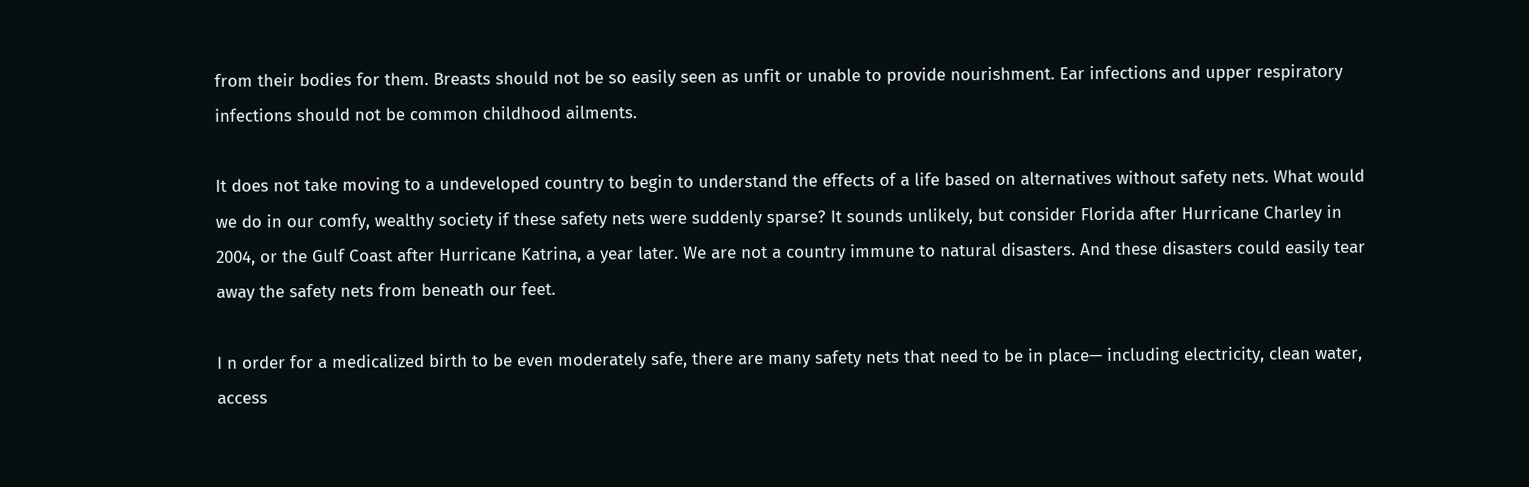from their bodies for them. Breasts should not be so easily seen as unfit or unable to provide nourishment. Ear infections and upper respiratory infections should not be common childhood ailments.

It does not take moving to a undeveloped country to begin to understand the effects of a life based on alternatives without safety nets. What would we do in our comfy, wealthy society if these safety nets were suddenly sparse? It sounds unlikely, but consider Florida after Hurricane Charley in 2004, or the Gulf Coast after Hurricane Katrina, a year later. We are not a country immune to natural disasters. And these disasters could easily tear away the safety nets from beneath our feet.

I n order for a medicalized birth to be even moderately safe, there are many safety nets that need to be in place— including electricity, clean water, access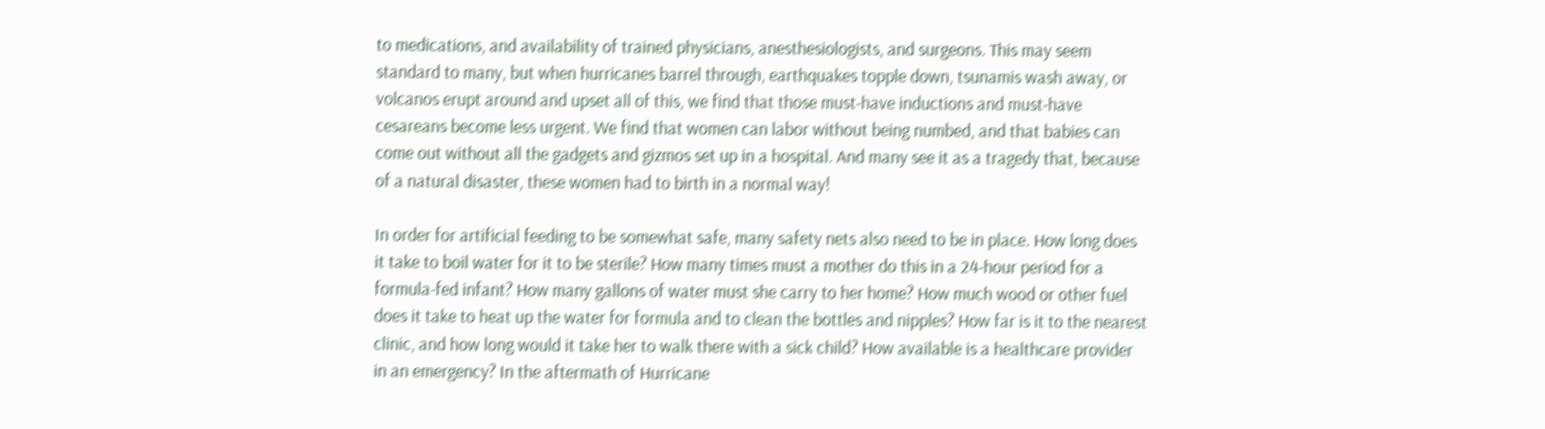to medications, and availability of trained physicians, anesthesiologists, and surgeons. This may seem standard to many, but when hurricanes barrel through, earthquakes topple down, tsunamis wash away, or volcanos erupt around and upset all of this, we find that those must-have inductions and must-have cesareans become less urgent. We find that women can labor without being numbed, and that babies can come out without all the gadgets and gizmos set up in a hospital. And many see it as a tragedy that, because of a natural disaster, these women had to birth in a normal way!

In order for artificial feeding to be somewhat safe, many safety nets also need to be in place. How long does it take to boil water for it to be sterile? How many times must a mother do this in a 24-hour period for a formula-fed infant? How many gallons of water must she carry to her home? How much wood or other fuel does it take to heat up the water for formula and to clean the bottles and nipples? How far is it to the nearest clinic, and how long would it take her to walk there with a sick child? How available is a healthcare provider in an emergency? In the aftermath of Hurricane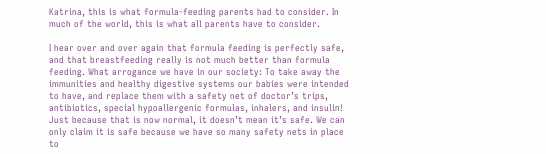Katrina, this is what formula-feeding parents had to consider. In much of the world, this is what all parents have to consider.

I hear over and over again that formula feeding is perfectly safe, and that breastfeeding really is not much better than formula feeding. What arrogance we have in our society: To take away the immunities and healthy digestive systems our babies were intended to have, and replace them with a safety net of doctor’s trips, antibiotics, special hypoallergenic formulas, inhalers, and insulin! Just because that is now normal, it doesn’t mean it’s safe. We can only claim it is safe because we have so many safety nets in place to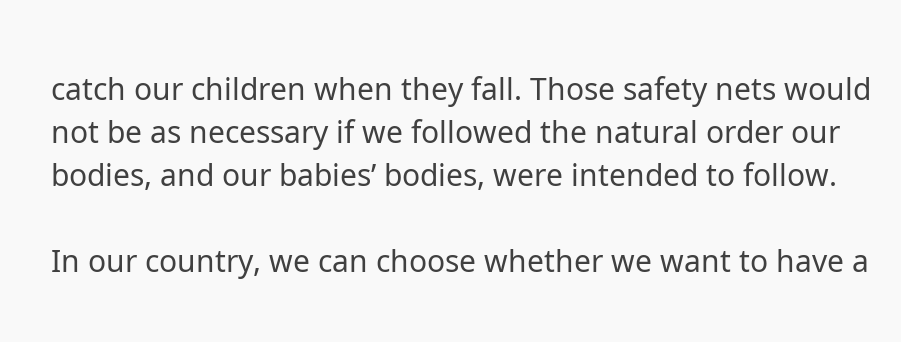catch our children when they fall. Those safety nets would not be as necessary if we followed the natural order our bodies, and our babies’ bodies, were intended to follow.

In our country, we can choose whether we want to have a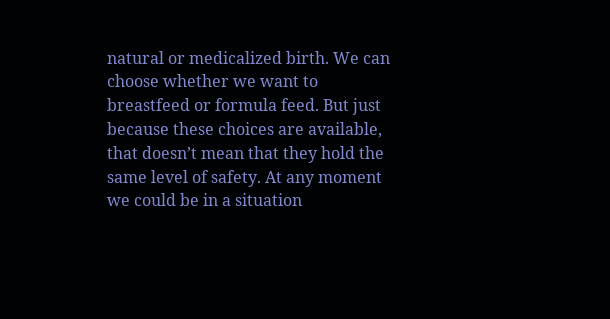natural or medicalized birth. We can choose whether we want to breastfeed or formula feed. But just because these choices are available, that doesn’t mean that they hold the same level of safety. At any moment we could be in a situation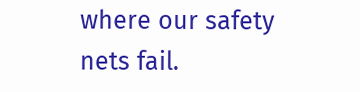where our safety nets fail.